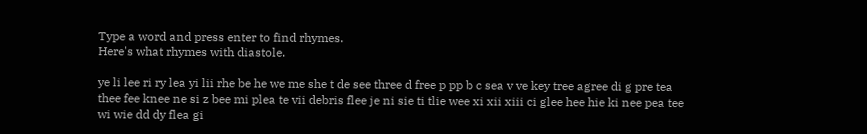Type a word and press enter to find rhymes.
Here's what rhymes with diastole.

ye li lee ri ry lea yi lii rhe be he we me she t de see three d free p pp b c sea v ve key tree agree di g pre tea thee fee knee ne si z bee mi plea te vii debris flee je ni sie ti tlie wee xi xii xiii ci glee hee hie ki nee pea tee wi wie dd dy flea gi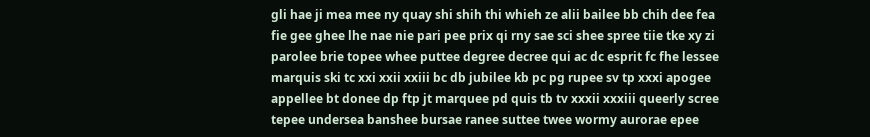gli hae ji mea mee ny quay shi shih thi whieh ze alii bailee bb chih dee fea fie gee ghee lhe nae nie pari pee prix qi rny sae sci shee spree tiie tke xy zi parolee brie topee whee puttee degree decree qui ac dc esprit fc fhe lessee marquis ski tc xxi xxii xxiii bc db jubilee kb pc pg rupee sv tp xxxi apogee appellee bt donee dp ftp jt marquee pd quis tb tv xxxii xxxiii queerly scree tepee undersea banshee bursae ranee suttee twee wormy aurorae epee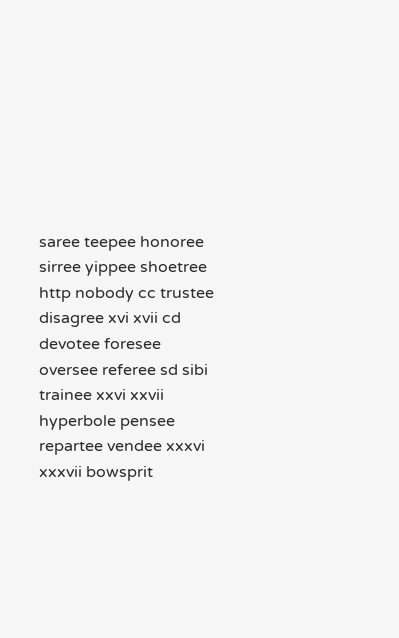saree teepee honoree sirree yippee shoetree http nobody cc trustee disagree xvi xvii cd devotee foresee oversee referee sd sibi trainee xxvi xxvii hyperbole pensee repartee vendee xxxvi xxxvii bowsprit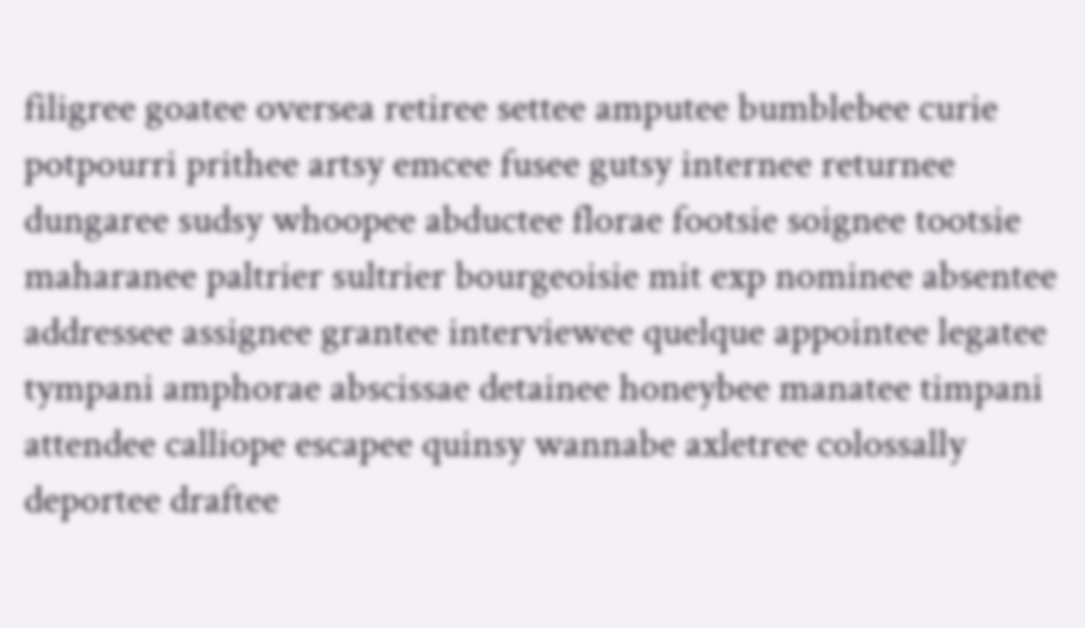filigree goatee oversea retiree settee amputee bumblebee curie potpourri prithee artsy emcee fusee gutsy internee returnee dungaree sudsy whoopee abductee florae footsie soignee tootsie maharanee paltrier sultrier bourgeoisie mit exp nominee absentee addressee assignee grantee interviewee quelque appointee legatee tympani amphorae abscissae detainee honeybee manatee timpani attendee calliope escapee quinsy wannabe axletree colossally deportee draftee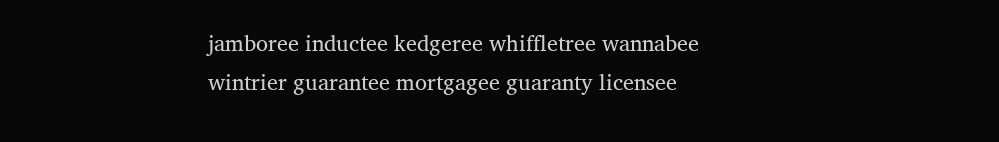jamboree inductee kedgeree whiffletree wannabee wintrier guarantee mortgagee guaranty licensee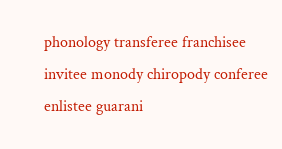phonology transferee franchisee invitee monody chiropody conferee enlistee guarani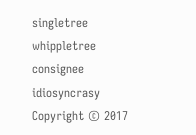singletree whippletree consignee idiosyncrasy
Copyright © 2017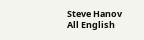Steve Hanov
All English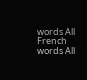words All French words All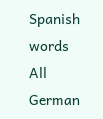Spanish words All German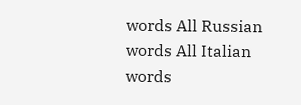words All Russian words All Italian words